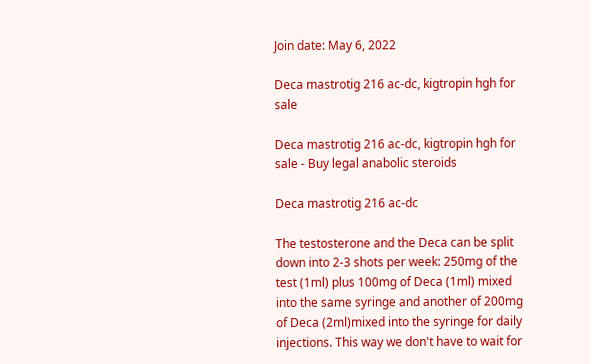Join date: May 6, 2022

Deca mastrotig 216 ac-dc, kigtropin hgh for sale

Deca mastrotig 216 ac-dc, kigtropin hgh for sale - Buy legal anabolic steroids

Deca mastrotig 216 ac-dc

The testosterone and the Deca can be split down into 2-3 shots per week: 250mg of the test (1ml) plus 100mg of Deca (1ml) mixed into the same syringe and another of 200mg of Deca (2ml)mixed into the syringe for daily injections. This way we don't have to wait for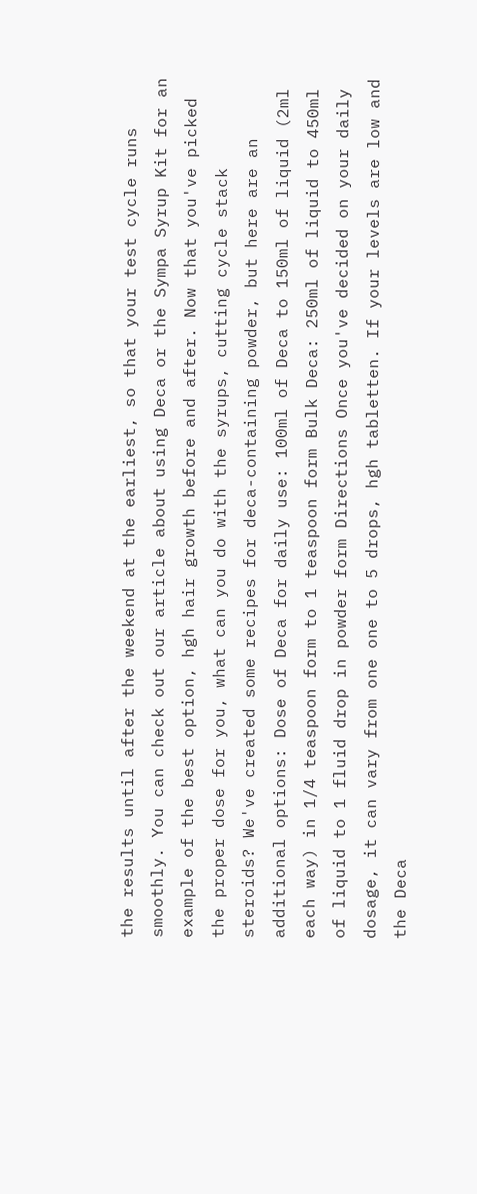the results until after the weekend at the earliest, so that your test cycle runs smoothly. You can check out our article about using Deca or the Sympa Syrup Kit for an example of the best option, hgh hair growth before and after. Now that you've picked the proper dose for you, what can you do with the syrups, cutting cycle stack steroids? We've created some recipes for deca-containing powder, but here are an additional options: Dose of Deca for daily use: 100ml of Deca to 150ml of liquid (2ml each way) in 1/4 teaspoon form to 1 teaspoon form Bulk Deca: 250ml of liquid to 450ml of liquid to 1 fluid drop in powder form Directions Once you've decided on your daily dosage, it can vary from one one to 5 drops, hgh tabletten. If your levels are low and the Deca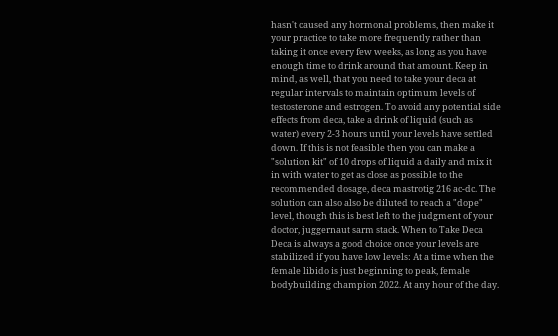hasn't caused any hormonal problems, then make it your practice to take more frequently rather than taking it once every few weeks, as long as you have enough time to drink around that amount. Keep in mind, as well, that you need to take your deca at regular intervals to maintain optimum levels of testosterone and estrogen. To avoid any potential side effects from deca, take a drink of liquid (such as water) every 2-3 hours until your levels have settled down. If this is not feasible then you can make a "solution kit" of 10 drops of liquid a daily and mix it in with water to get as close as possible to the recommended dosage, deca mastrotig 216 ac-dc. The solution can also also be diluted to reach a "dope" level, though this is best left to the judgment of your doctor, juggernaut sarm stack. When to Take Deca Deca is always a good choice once your levels are stabilized if you have low levels: At a time when the female libido is just beginning to peak, female bodybuilding champion 2022. At any hour of the day.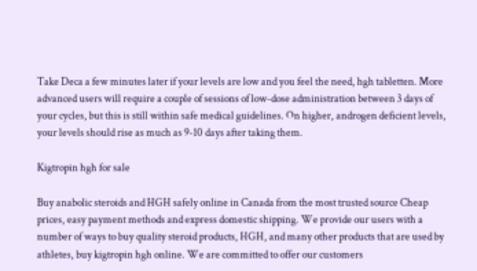Take Deca a few minutes later if your levels are low and you feel the need, hgh tabletten. More advanced users will require a couple of sessions of low-dose administration between 3 days of your cycles, but this is still within safe medical guidelines. On higher, androgen deficient levels, your levels should rise as much as 9-10 days after taking them.

Kigtropin hgh for sale

Buy anabolic steroids and HGH safely online in Canada from the most trusted source Cheap prices, easy payment methods and express domestic shipping. We provide our users with a number of ways to buy quality steroid products, HGH, and many other products that are used by athletes, buy kigtropin hgh online. We are committed to offer our customers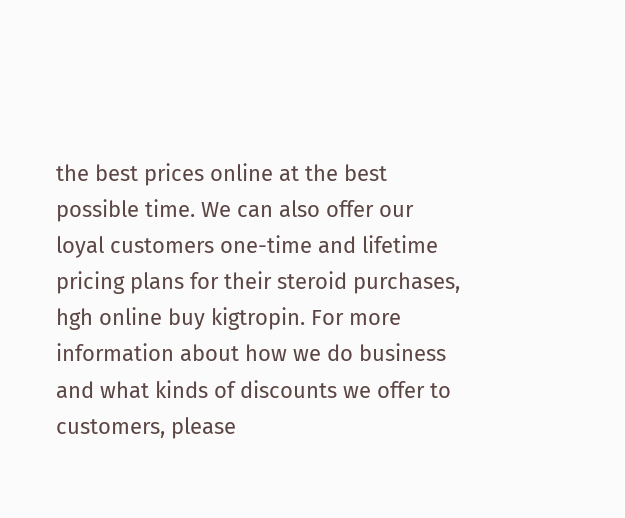the best prices online at the best possible time. We can also offer our loyal customers one-time and lifetime pricing plans for their steroid purchases, hgh online buy kigtropin. For more information about how we do business and what kinds of discounts we offer to customers, please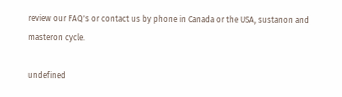review our FAQ's or contact us by phone in Canada or the USA, sustanon and masteron cycle.

undefined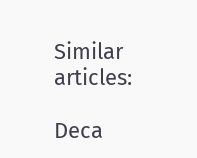Similar articles:

Deca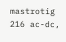mastrotig 216 ac-dc,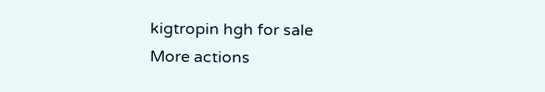kigtropin hgh for sale
More actions